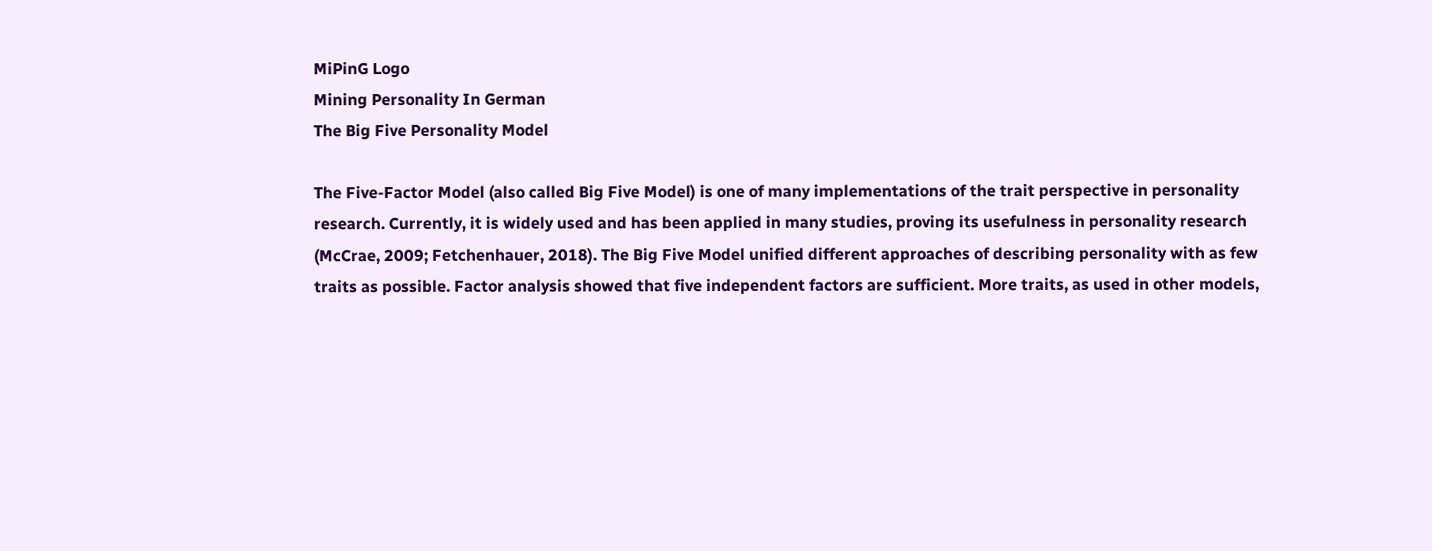MiPinG Logo
Mining Personality In German
The Big Five Personality Model

The Five-Factor Model (also called Big Five Model) is one of many implementations of the trait perspective in personality research. Currently, it is widely used and has been applied in many studies, proving its usefulness in personality research (McCrae, 2009; Fetchenhauer, 2018). The Big Five Model unified different approaches of describing personality with as few traits as possible. Factor analysis showed that five independent factors are sufficient. More traits, as used in other models,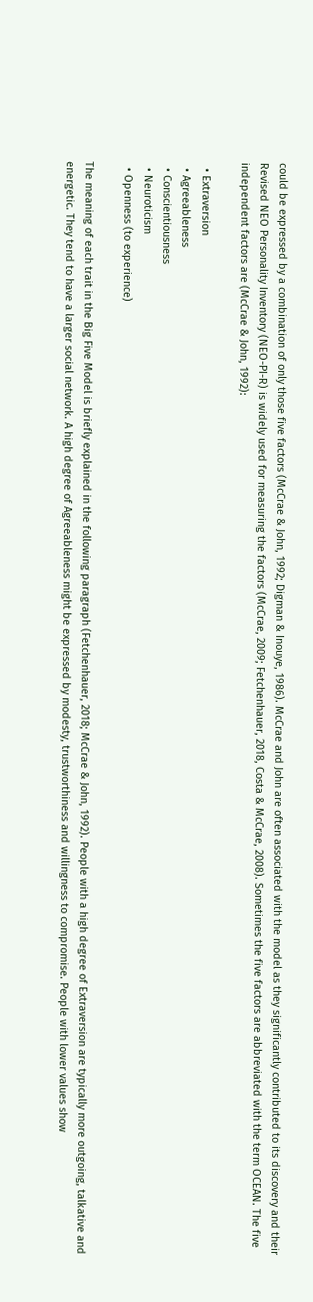could be expressed by a combination of only those five factors (McCrae & John, 1992; Digman & Inouye, 1986). McCrae and John are often associated with the model as they significantly contributed to its discovery and their Revised NEO Personality Inventory (NEO-PI-R) is widely used for measuring the factors (McCrae, 2009; Fetchenhauer, 2018, Costa & McCrae, 2008). Sometimes the five factors are abbreviated with the term OCEAN. The five independent factors are (McCrae & John, 1992):

  • Extraversion
  • Agreeableness
  • Conscientiousness
  • Neuroticism
  • Openness (to experience)

The meaning of each trait in the Big Five Model is briefly explained in the following paragraph (Fetchenhauer, 2018; McCrae & John, 1992). People with a high degree of Extraversion are typically more outgoing, talkative and energetic. They tend to have a larger social network. A high degree of Agreeableness might be expressed by modesty, trustworthiness and willingness to compromise. People with lower values show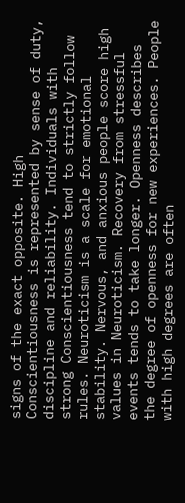signs of the exact opposite. High Conscientiousness is represented by sense of duty, discipline and reliability. Individuals with strong Conscientiousness tend to strictly follow rules. Neuroticism is a scale for emotional stability. Nervous, and anxious people score high values in Neuroticism. Recovery from stressful events tends to take longer. Openness describes the degree of openness for new experiences. People with high degrees are often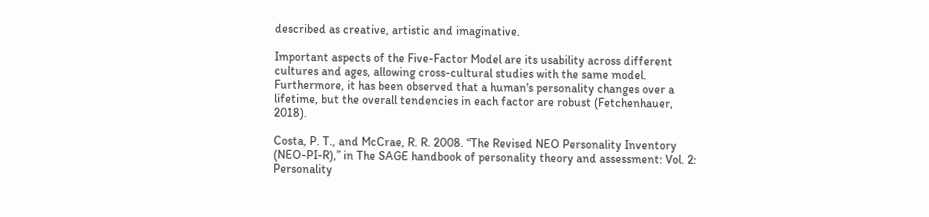described as creative, artistic and imaginative.

Important aspects of the Five-Factor Model are its usability across different cultures and ages, allowing cross-cultural studies with the same model. Furthermore, it has been observed that a human's personality changes over a lifetime, but the overall tendencies in each factor are robust (Fetchenhauer, 2018).

Costa, P. T., and McCrae, R. R. 2008. “The Revised NEO Personality Inventory (NEO-PI-R),” in The SAGE handbook of personality theory and assessment: Vol. 2: Personality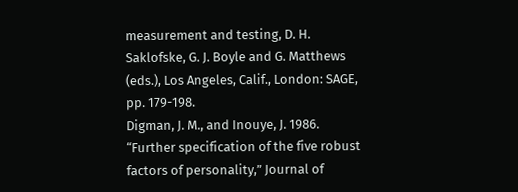measurement and testing, D. H. Saklofske, G. J. Boyle and G. Matthews (eds.), Los Angeles, Calif., London: SAGE, pp. 179-198.
Digman, J. M., and Inouye, J. 1986. “Further specification of the five robust factors of personality,” Journal of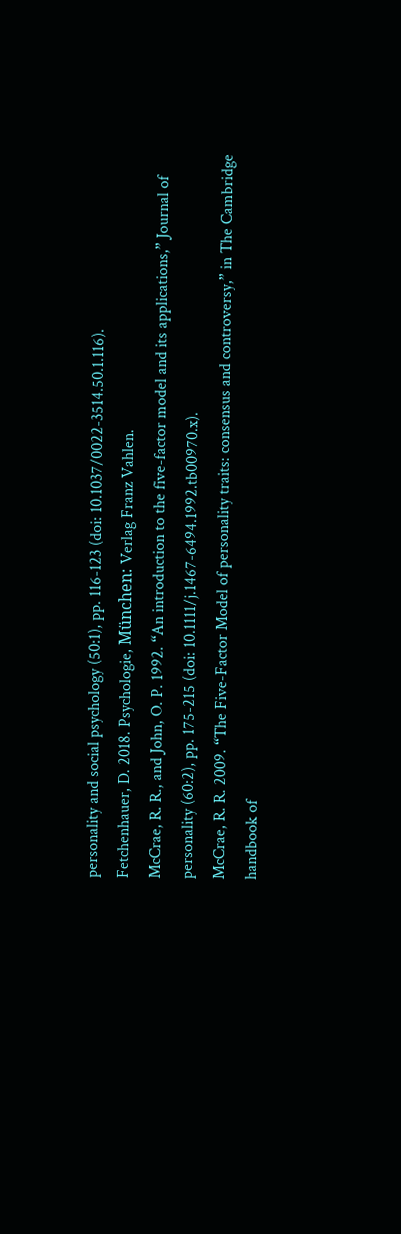personality and social psychology (50:1), pp. 116-123 (doi: 10.1037/0022-3514.50.1.116).
Fetchenhauer, D. 2018. Psychologie, München: Verlag Franz Vahlen.
McCrae, R. R., and John, O. P. 1992. “An introduction to the five-factor model and its applications,” Journal of personality (60:2), pp. 175-215 (doi: 10.1111/j.1467-6494.1992.tb00970.x).
McCrae, R. R. 2009. “The Five-Factor Model of personality traits: consensus and controversy,” in The Cambridge handbook of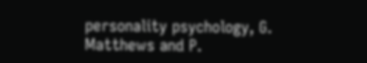personality psychology, G. Matthews and P.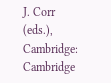J. Corr (eds.), Cambridge: Cambridge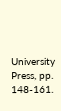University Press, pp. 148-161.